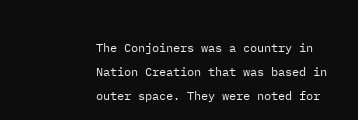The Conjoiners was a country in Nation Creation that was based in outer space. They were noted for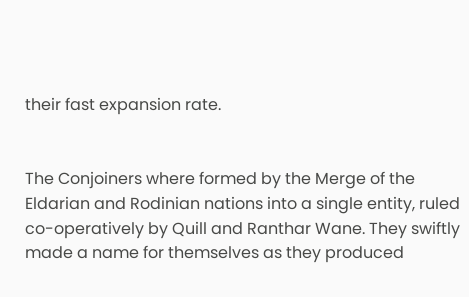their fast expansion rate.


The Conjoiners where formed by the Merge of the Eldarian and Rodinian nations into a single entity, ruled co-operatively by Quill and Ranthar Wane. They swiftly made a name for themselves as they produced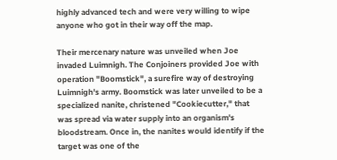highly advanced tech and were very willing to wipe anyone who got in their way off the map.

Their mercenary nature was unveiled when Joe invaded Luimnigh. The Conjoiners provided Joe with operation "Boomstick", a surefire way of destroying Luimnigh's army. Boomstick was later unveiled to be a specialized nanite, christened "Cookiecutter," that was spread via water supply into an organism's bloodstream. Once in, the nanites would identify if the target was one of the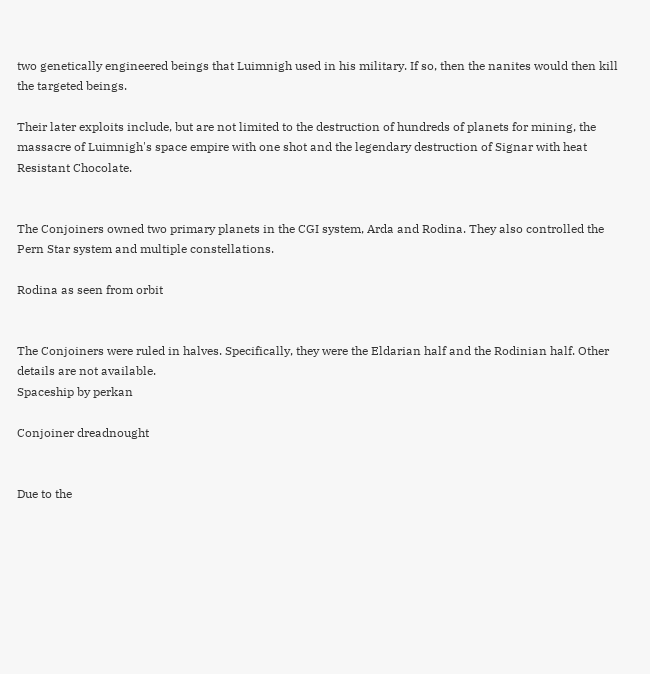two genetically engineered beings that Luimnigh used in his military. If so, then the nanites would then kill the targeted beings.

Their later exploits include, but are not limited to the destruction of hundreds of planets for mining, the massacre of Luimnigh's space empire with one shot and the legendary destruction of Signar with heat Resistant Chocolate.


The Conjoiners owned two primary planets in the CGI system, Arda and Rodina. They also controlled the Pern Star system and multiple constellations.

Rodina as seen from orbit


The Conjoiners were ruled in halves. Specifically, they were the Eldarian half and the Rodinian half. Other details are not available.
Spaceship by perkan

Conjoiner dreadnought


Due to the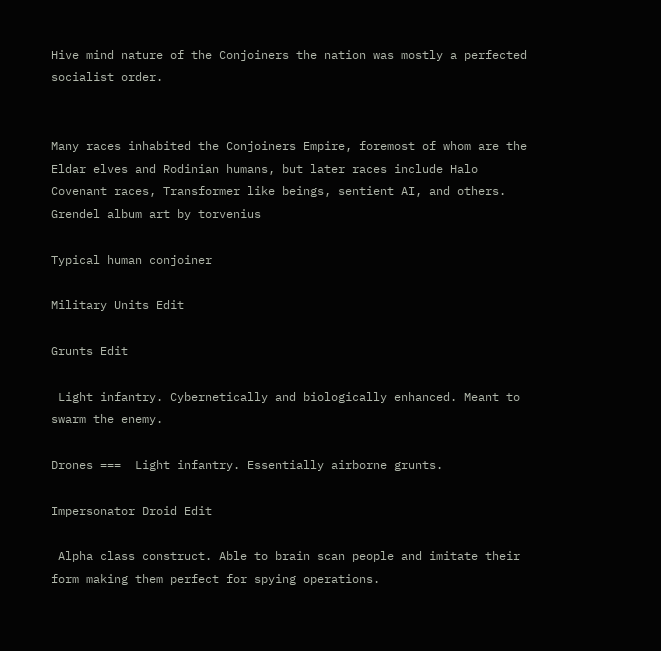Hive mind nature of the Conjoiners the nation was mostly a perfected socialist order.


Many races inhabited the Conjoiners Empire, foremost of whom are the Eldar elves and Rodinian humans, but later races include Halo Covenant races, Transformer like beings, sentient AI, and others.
Grendel album art by torvenius

Typical human conjoiner

Military Units Edit

Grunts Edit

 Light infantry. Cybernetically and biologically enhanced. Meant to swarm the enemy.

Drones ===  Light infantry. Essentially airborne grunts.

Impersonator Droid Edit

 Alpha class construct. Able to brain scan people and imitate their form making them perfect for spying operations.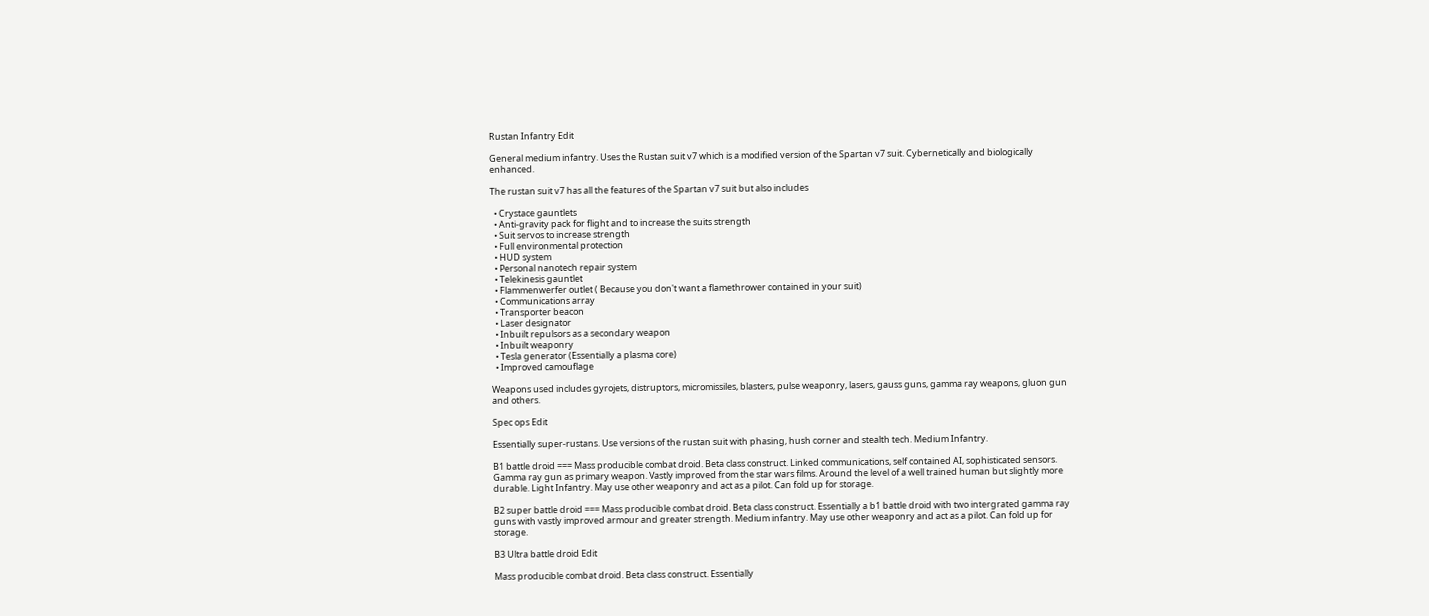Rustan Infantry Edit

General medium infantry. Uses the Rustan suit v7 which is a modified version of the Spartan v7 suit. Cybernetically and biologically enhanced.

The rustan suit v7 has all the features of the Spartan v7 suit but also includes

  • Crystace gauntlets
  • Anti-gravity pack for flight and to increase the suits strength
  • Suit servos to increase strength
  • Full environmental protection
  • HUD system
  • Personal nanotech repair system
  • Telekinesis gauntlet
  • Flammenwerfer outlet ( Because you don't want a flamethrower contained in your suit)
  • Communications array
  • Transporter beacon
  • Laser designator
  • Inbuilt repulsors as a secondary weapon
  • Inbuilt weaponry
  • Tesla generator (Essentially a plasma core)
  • Improved camouflage

Weapons used includes gyrojets, distruptors, micromissiles, blasters, pulse weaponry, lasers, gauss guns, gamma ray weapons, gluon gun and others.

Spec ops Edit

Essentially super-rustans. Use versions of the rustan suit with phasing, hush corner and stealth tech. Medium Infantry.

B1 battle droid === Mass producible combat droid. Beta class construct. Linked communications, self contained AI, sophisticated sensors. Gamma ray gun as primary weapon. Vastly improved from the star wars films. Around the level of a well trained human but slightly more durable. Light Infantry. May use other weaponry and act as a pilot. Can fold up for storage.

B2 super battle droid === Mass producible combat droid. Beta class construct. Essentially a b1 battle droid with two intergrated gamma ray guns with vastly improved armour and greater strength. Medium infantry. May use other weaponry and act as a pilot. Can fold up for storage.

B3 Ultra battle droid Edit

Mass producible combat droid. Beta class construct. Essentially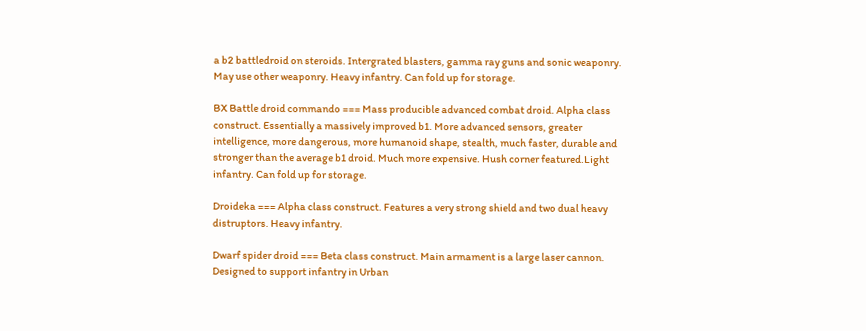a b2 battledroid on steroids. Intergrated blasters, gamma ray guns and sonic weaponry. May use other weaponry. Heavy infantry. Can fold up for storage.

BX Battle droid commando === Mass producible advanced combat droid. Alpha class construct. Essentially a massively improved b1. More advanced sensors, greater intelligence, more dangerous, more humanoid shape, stealth, much faster, durable and stronger than the average b1 droid. Much more expensive. Hush corner featured.Light infantry. Can fold up for storage.

Droideka === Alpha class construct. Features a very strong shield and two dual heavy distruptors. Heavy infantry.

Dwarf spider droid === Beta class construct. Main armament is a large laser cannon. Designed to support infantry in Urban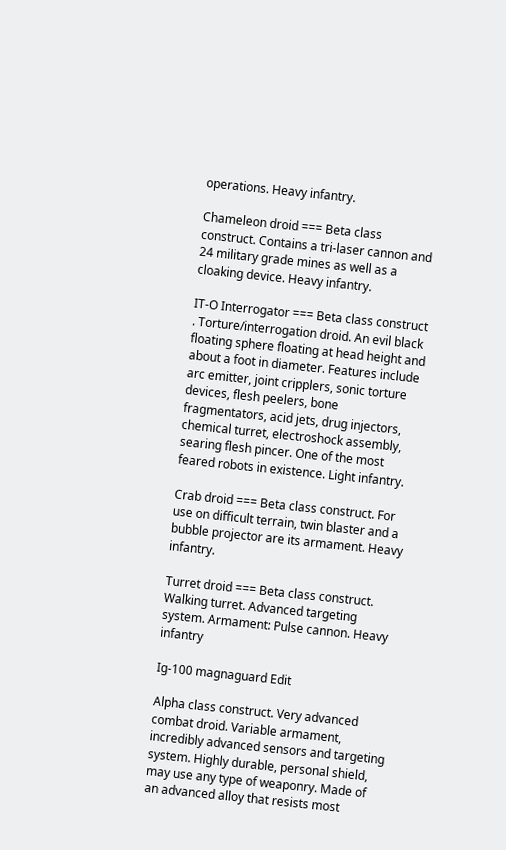operations. Heavy infantry.

Chameleon droid === Beta class construct. Contains a tri-laser cannon and 24 military grade mines as well as a cloaking device. Heavy infantry.

IT-O Interrogator === Beta class construct . Torture/interrogation droid. An evil black floating sphere floating at head height and about a foot in diameter. Features include arc emitter, joint cripplers, sonic torture devices, flesh peelers, bone fragmentators, acid jets, drug injectors, chemical turret, electroshock assembly, searing flesh pincer. One of the most feared robots in existence. Light infantry.

Crab droid === Beta class construct. For use on difficult terrain, twin blaster and a bubble projector are its armament. Heavy infantry.

Turret droid === Beta class construct. Walking turret. Advanced targeting system. Armament: Pulse cannon. Heavy infantry

Ig-100 magnaguard Edit

Alpha class construct. Very advanced combat droid. Variable armament, incredibly advanced sensors and targeting system. Highly durable, personal shield, may use any type of weaponry. Made of an advanced alloy that resists most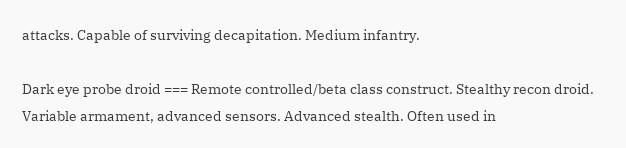attacks. Capable of surviving decapitation. Medium infantry.

Dark eye probe droid === Remote controlled/beta class construct. Stealthy recon droid. Variable armament, advanced sensors. Advanced stealth. Often used in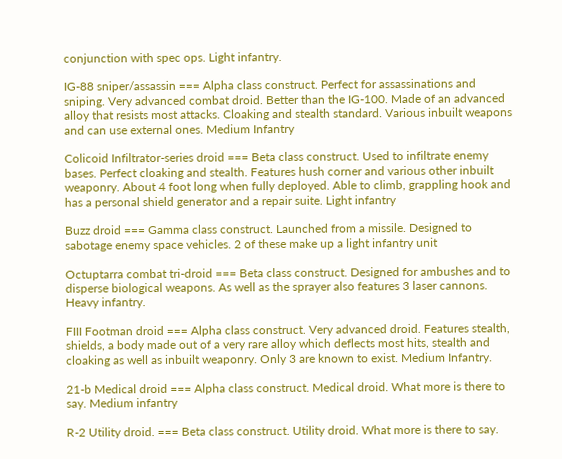conjunction with spec ops. Light infantry.

IG-88 sniper/assassin === Alpha class construct. Perfect for assassinations and sniping. Very advanced combat droid. Better than the IG-100. Made of an advanced alloy that resists most attacks. Cloaking and stealth standard. Various inbuilt weapons and can use external ones. Medium Infantry

Colicoid Infiltrator-series droid === Beta class construct. Used to infiltrate enemy bases. Perfect cloaking and stealth. Features hush corner and various other inbuilt weaponry. About 4 foot long when fully deployed. Able to climb, grappling hook and has a personal shield generator and a repair suite. Light infantry

Buzz droid === Gamma class construct. Launched from a missile. Designed to sabotage enemy space vehicles. 2 of these make up a light infantry unit

Octuptarra combat tri-droid === Beta class construct. Designed for ambushes and to disperse biological weapons. As well as the sprayer also features 3 laser cannons. Heavy infantry.

FIII Footman droid === Alpha class construct. Very advanced droid. Features stealth, shields, a body made out of a very rare alloy which deflects most hits, stealth and cloaking as well as inbuilt weaponry. Only 3 are known to exist. Medium Infantry.

21-b Medical droid === Alpha class construct. Medical droid. What more is there to say. Medium infantry

R-2 Utility droid. === Beta class construct. Utility droid. What more is there to say.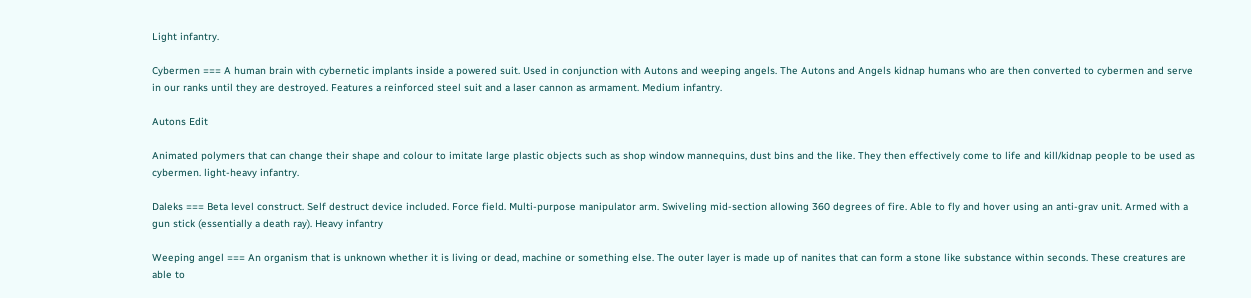Light infantry.

Cybermen === A human brain with cybernetic implants inside a powered suit. Used in conjunction with Autons and weeping angels. The Autons and Angels kidnap humans who are then converted to cybermen and serve in our ranks until they are destroyed. Features a reinforced steel suit and a laser cannon as armament. Medium infantry.

Autons Edit

Animated polymers that can change their shape and colour to imitate large plastic objects such as shop window mannequins, dust bins and the like. They then effectively come to life and kill/kidnap people to be used as cybermen. light-heavy infantry.

Daleks === Beta level construct. Self destruct device included. Force field. Multi-purpose manipulator arm. Swiveling mid-section allowing 360 degrees of fire. Able to fly and hover using an anti-grav unit. Armed with a gun stick (essentially a death ray). Heavy infantry

Weeping angel === An organism that is unknown whether it is living or dead, machine or something else. The outer layer is made up of nanites that can form a stone like substance within seconds. These creatures are able to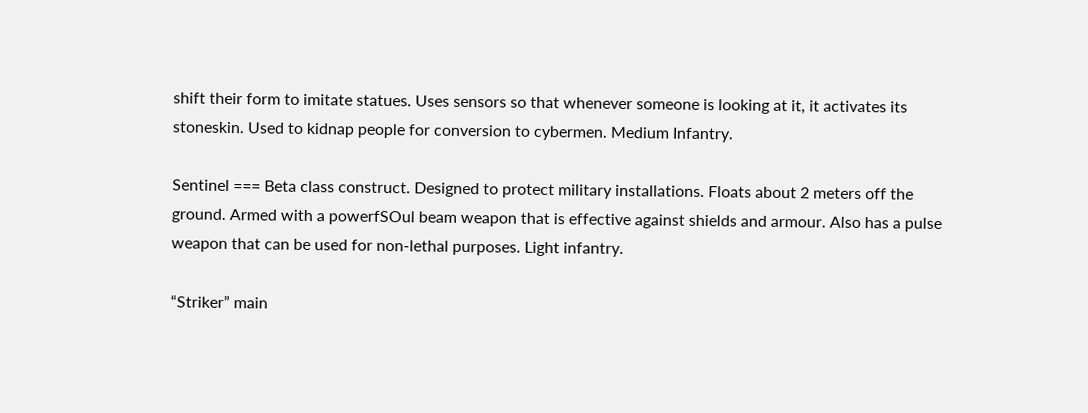shift their form to imitate statues. Uses sensors so that whenever someone is looking at it, it activates its stoneskin. Used to kidnap people for conversion to cybermen. Medium Infantry.

Sentinel === Beta class construct. Designed to protect military installations. Floats about 2 meters off the ground. Armed with a powerfSOul beam weapon that is effective against shields and armour. Also has a pulse weapon that can be used for non-lethal purposes. Light infantry.

“Striker” main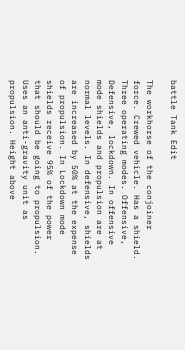battle Tank Edit

The workhorse of the conjoiner force. Crewed vehicle. Has a shield. Three operating modes. Offensive, Defensive, lockdown. In offensive mode shields and propulsion are at normal levels. In defensive, shields are increased by 50% at the expense of propulsion. In Lockdown mode shields receive 95% of the power that should be going to propulsion. Uses an anti-gravity unit as propulsion. Height above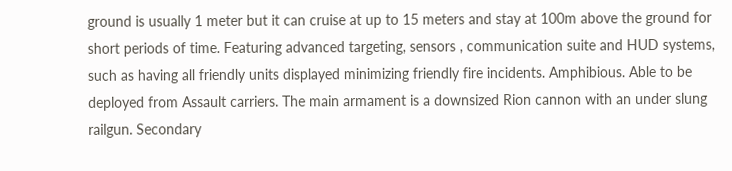ground is usually 1 meter but it can cruise at up to 15 meters and stay at 100m above the ground for short periods of time. Featuring advanced targeting, sensors , communication suite and HUD systems, such as having all friendly units displayed minimizing friendly fire incidents. Amphibious. Able to be deployed from Assault carriers. The main armament is a downsized Rion cannon with an under slung railgun. Secondary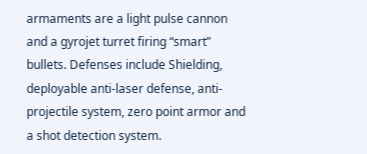armaments are a light pulse cannon and a gyrojet turret firing “smart” bullets. Defenses include Shielding, deployable anti-laser defense, anti-projectile system, zero point armor and a shot detection system.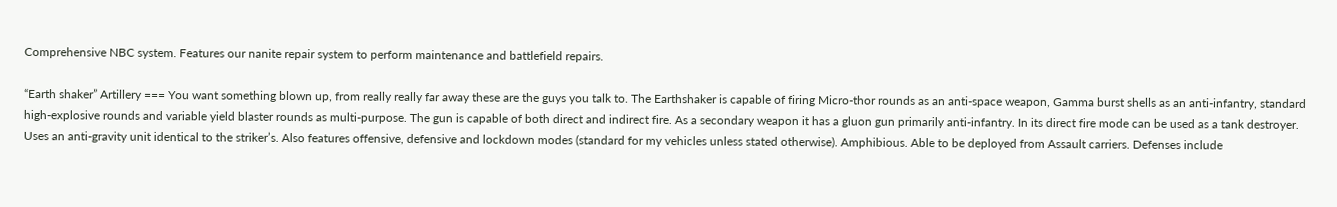Comprehensive NBC system. Features our nanite repair system to perform maintenance and battlefield repairs.

“Earth shaker” Artillery === You want something blown up, from really really far away these are the guys you talk to. The Earthshaker is capable of firing Micro-thor rounds as an anti-space weapon, Gamma burst shells as an anti-infantry, standard high-explosive rounds and variable yield blaster rounds as multi-purpose. The gun is capable of both direct and indirect fire. As a secondary weapon it has a gluon gun primarily anti-infantry. In its direct fire mode can be used as a tank destroyer. Uses an anti-gravity unit identical to the striker’s. Also features offensive, defensive and lockdown modes (standard for my vehicles unless stated otherwise). Amphibious. Able to be deployed from Assault carriers. Defenses include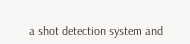a shot detection system and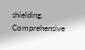shielding. Comprehensive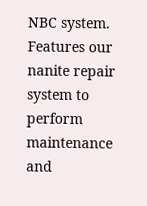NBC system. Features our nanite repair system to perform maintenance and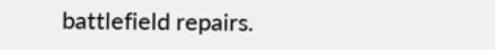battlefield repairs.